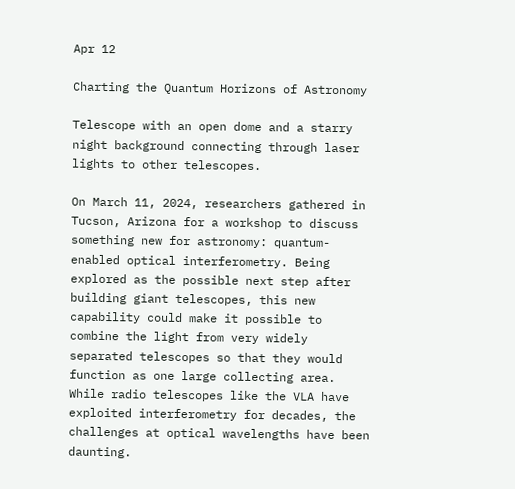Apr 12

Charting the Quantum Horizons of Astronomy

Telescope with an open dome and a starry night background connecting through laser lights to other telescopes.

On March 11, 2024, researchers gathered in Tucson, Arizona for a workshop to discuss something new for astronomy: quantum-enabled optical interferometry. Being explored as the possible next step after building giant telescopes, this new capability could make it possible to combine the light from very widely separated telescopes so that they would function as one large collecting area. While radio telescopes like the VLA have exploited interferometry for decades, the challenges at optical wavelengths have been daunting.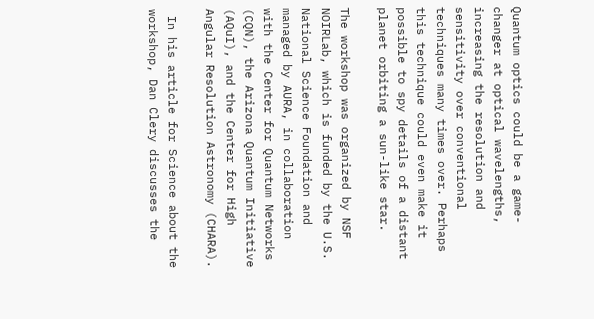Quantum optics could be a game-changer at optical wavelengths, increasing the resolution and sensitivity over conventional techniques many times over. Perhaps this technique could even make it possible to spy details of a distant planet orbiting a sun-like star.

The workshop was organized by NSF NOIRLab, which is funded by the U.S. National Science Foundation and managed by AURA, in collaboration with the Center for Quantum Networks (CQN), the Arizona Quantum Initiative (AQuI), and the Center for High Angular Resolution Astronomy (CHARA).

 In his article for Science about the workshop, Dan Clery discusses the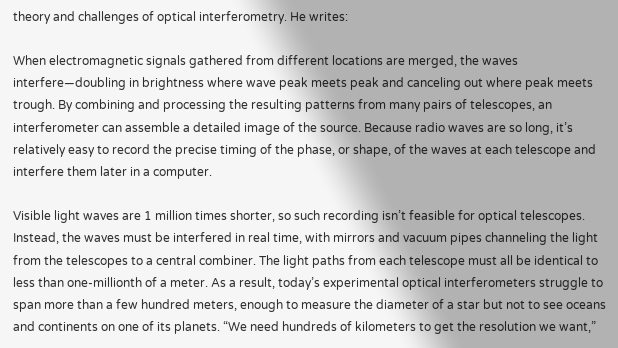theory and challenges of optical interferometry. He writes:

When electromagnetic signals gathered from different locations are merged, the waves interfere—doubling in brightness where wave peak meets peak and canceling out where peak meets trough. By combining and processing the resulting patterns from many pairs of telescopes, an interferometer can assemble a detailed image of the source. Because radio waves are so long, it’s relatively easy to record the precise timing of the phase, or shape, of the waves at each telescope and interfere them later in a computer.

Visible light waves are 1 million times shorter, so such recording isn’t feasible for optical telescopes. Instead, the waves must be interfered in real time, with mirrors and vacuum pipes channeling the light from the telescopes to a central combiner. The light paths from each telescope must all be identical to less than one-millionth of a meter. As a result, today’s experimental optical interferometers struggle to span more than a few hundred meters, enough to measure the diameter of a star but not to see oceans and continents on one of its planets. “We need hundreds of kilometers to get the resolution we want,”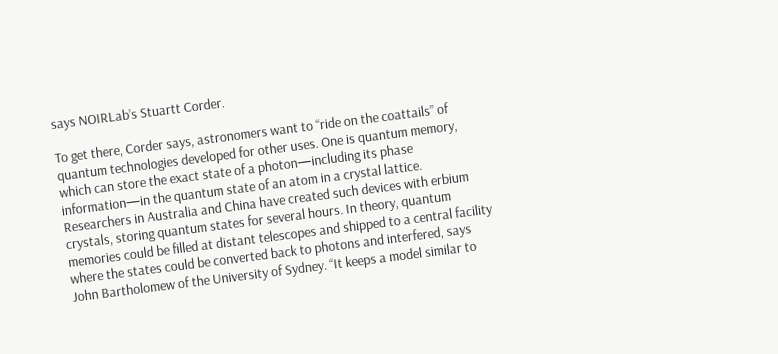says NOIRLab’s Stuartt Corder.

To get there, Corder says, astronomers want to “ride on the coattails” of quantum technologies developed for other uses. One is quantum memory, which can store the exact state of a photon—including its phase information—in the quantum state of an atom in a crystal lattice. Researchers in Australia and China have created such devices with erbium crystals, storing quantum states for several hours. In theory, quantum memories could be filled at distant telescopes and shipped to a central facility where the states could be converted back to photons and interfered, says John Bartholomew of the University of Sydney. “It keeps a model similar to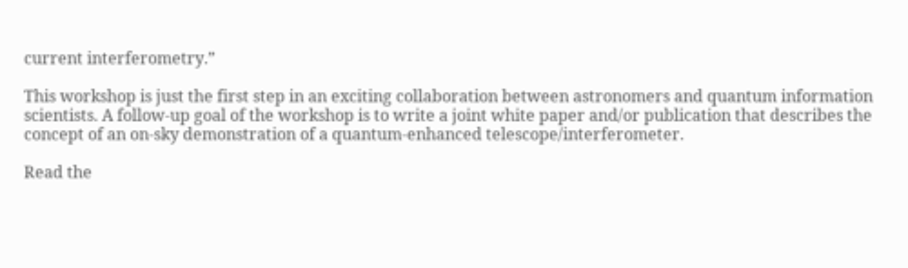current interferometry.”

This workshop is just the first step in an exciting collaboration between astronomers and quantum information scientists. A follow-up goal of the workshop is to write a joint white paper and/or publication that describes the concept of an on-sky demonstration of a quantum-enhanced telescope/interferometer.

Read the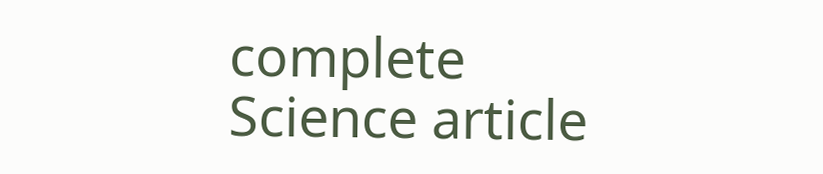complete Science article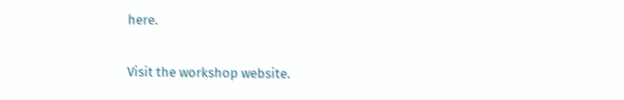here.

Visit the workshop website.